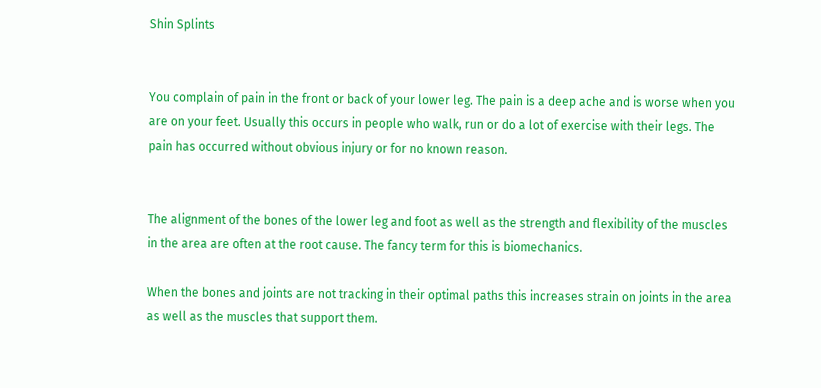Shin Splints


You complain of pain in the front or back of your lower leg. The pain is a deep ache and is worse when you are on your feet. Usually this occurs in people who walk, run or do a lot of exercise with their legs. The pain has occurred without obvious injury or for no known reason.


The alignment of the bones of the lower leg and foot as well as the strength and flexibility of the muscles in the area are often at the root cause. The fancy term for this is biomechanics.

When the bones and joints are not tracking in their optimal paths this increases strain on joints in the area as well as the muscles that support them.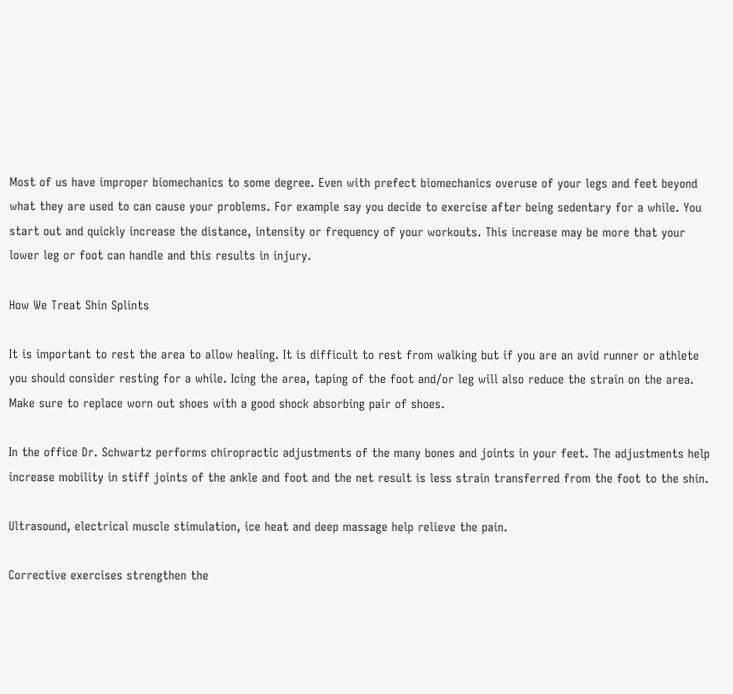Most of us have improper biomechanics to some degree. Even with prefect biomechanics overuse of your legs and feet beyond what they are used to can cause your problems. For example say you decide to exercise after being sedentary for a while. You start out and quickly increase the distance, intensity or frequency of your workouts. This increase may be more that your lower leg or foot can handle and this results in injury.

How We Treat Shin Splints

It is important to rest the area to allow healing. It is difficult to rest from walking but if you are an avid runner or athlete you should consider resting for a while. Icing the area, taping of the foot and/or leg will also reduce the strain on the area. Make sure to replace worn out shoes with a good shock absorbing pair of shoes.

In the office Dr. Schwartz performs chiropractic adjustments of the many bones and joints in your feet. The adjustments help increase mobility in stiff joints of the ankle and foot and the net result is less strain transferred from the foot to the shin.

Ultrasound, electrical muscle stimulation, ice heat and deep massage help relieve the pain.

Corrective exercises strengthen the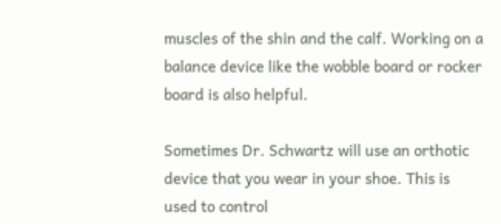muscles of the shin and the calf. Working on a balance device like the wobble board or rocker board is also helpful.

Sometimes Dr. Schwartz will use an orthotic device that you wear in your shoe. This is used to control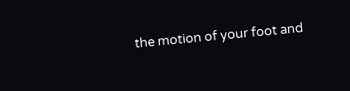the motion of your foot and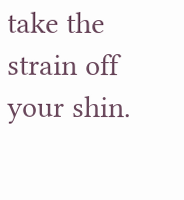take the strain off your shin.